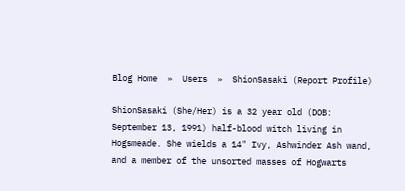Blog Home  »  Users  »  ShionSasaki (Report Profile)

ShionSasaki (She/Her) is a 32 year old (DOB: September 13, 1991) half-blood witch living in Hogsmeade. She wields a 14" Ivy, Ashwinder Ash wand, and a member of the unsorted masses of Hogwarts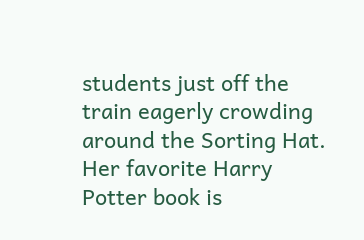students just off the train eagerly crowding around the Sorting Hat. Her favorite Harry Potter book is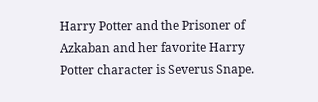Harry Potter and the Prisoner of Azkaban and her favorite Harry Potter character is Severus Snape.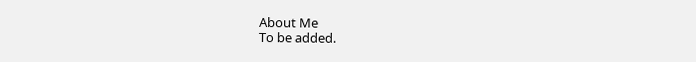About Me
To be added.